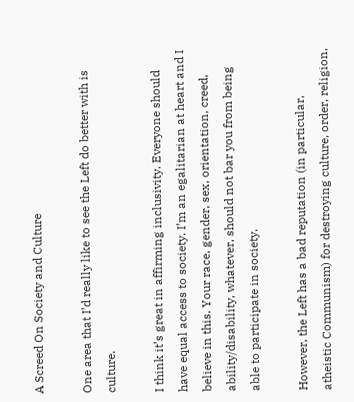A Screed On Society and Culture

One area that I’d really like to see the Left do better with is culture.

I think it’s great in affirming inclusivity. Everyone should have equal access to society. I’m an egalitarian at heart and I believe in this. Your race, gender, sex, orientation, creed, ability/disability, whatever, should not bar you from being able to participate in society.

However, the Left has a bad reputation (in particular, atheistic Communism) for destroying culture, order, religion,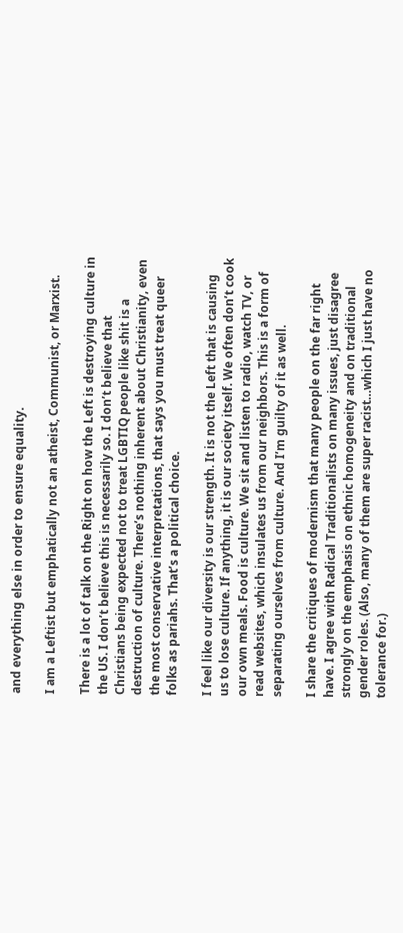and everything else in order to ensure equality.

I am a Leftist but emphatically not an atheist, Communist, or Marxist.

There is a lot of talk on the Right on how the Left is destroying culture in the US. I don’t believe this is necessarily so. I don’t believe that Christians being expected not to treat LGBTIQ people like shit is a destruction of culture. There’s nothing inherent about Christianity, even the most conservative interpretations, that says you must treat queer folks as pariahs. That’s a political choice.

I feel like our diversity is our strength. It is not the Left that is causing us to lose culture. If anything, it is our society itself. We often don’t cook our own meals. Food is culture. We sit and listen to radio, watch TV, or read websites, which insulates us from our neighbors. This is a form of separating ourselves from culture. And I’m guilty of it as well.

I share the critiques of modernism that many people on the far right have. I agree with Radical Traditionalists on many issues, just disagree strongly on the emphasis on ethnic homogeneity and on traditional gender roles. (Also, many of them are super racist…which I just have no tolerance for.)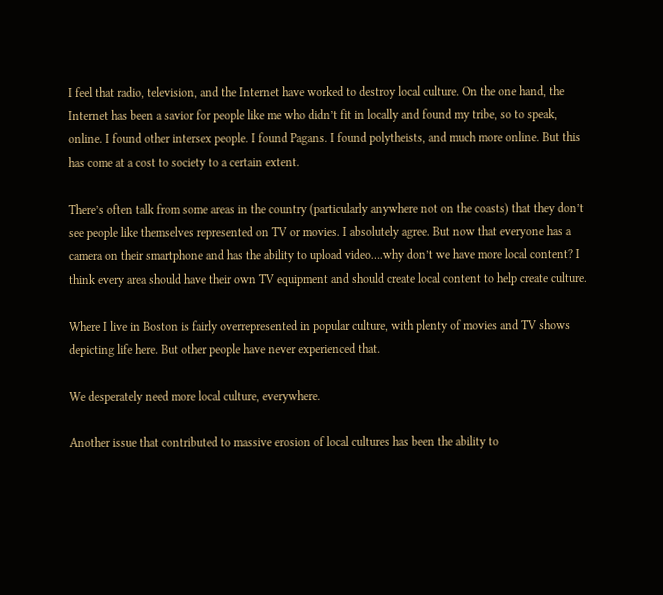I feel that radio, television, and the Internet have worked to destroy local culture. On the one hand, the Internet has been a savior for people like me who didn’t fit in locally and found my tribe, so to speak, online. I found other intersex people. I found Pagans. I found polytheists, and much more online. But this has come at a cost to society to a certain extent.

There’s often talk from some areas in the country (particularly anywhere not on the coasts) that they don’t see people like themselves represented on TV or movies. I absolutely agree. But now that everyone has a camera on their smartphone and has the ability to upload video….why don’t we have more local content? I think every area should have their own TV equipment and should create local content to help create culture.

Where I live in Boston is fairly overrepresented in popular culture, with plenty of movies and TV shows depicting life here. But other people have never experienced that.

We desperately need more local culture, everywhere.

Another issue that contributed to massive erosion of local cultures has been the ability to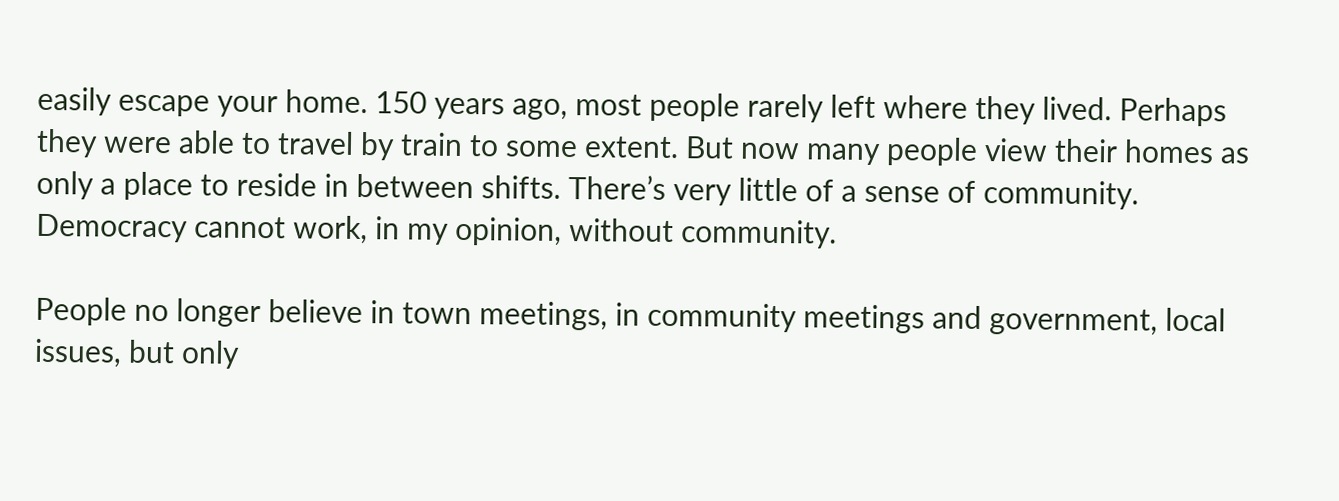easily escape your home. 150 years ago, most people rarely left where they lived. Perhaps they were able to travel by train to some extent. But now many people view their homes as only a place to reside in between shifts. There’s very little of a sense of community. Democracy cannot work, in my opinion, without community.

People no longer believe in town meetings, in community meetings and government, local issues, but only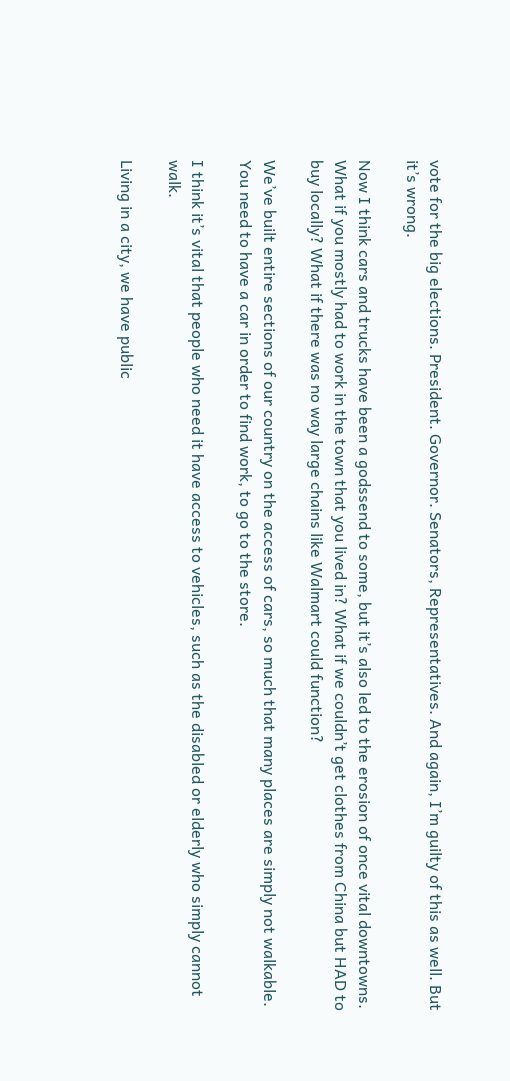vote for the big elections. President. Governor. Senators, Representatives. And again, I’m guilty of this as well. But it’s wrong.

Now I think cars and trucks have been a godssend to some, but it’s also led to the erosion of once vital downtowns. What if you mostly had to work in the town that you lived in? What if we couldn’t get clothes from China but HAD to buy locally? What if there was no way large chains like Walmart could function?

We’ve built entire sections of our country on the access of cars, so much that many places are simply not walkable. You need to have a car in order to find work, to go to the store.

I think it’s vital that people who need it have access to vehicles, such as the disabled or elderly who simply cannot walk.

Living in a city, we have public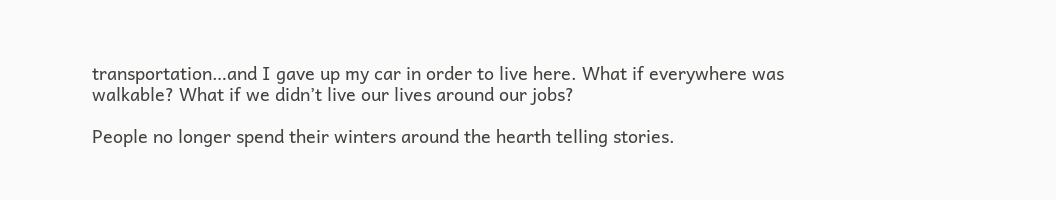transportation…and I gave up my car in order to live here. What if everywhere was walkable? What if we didn’t live our lives around our jobs?

People no longer spend their winters around the hearth telling stories.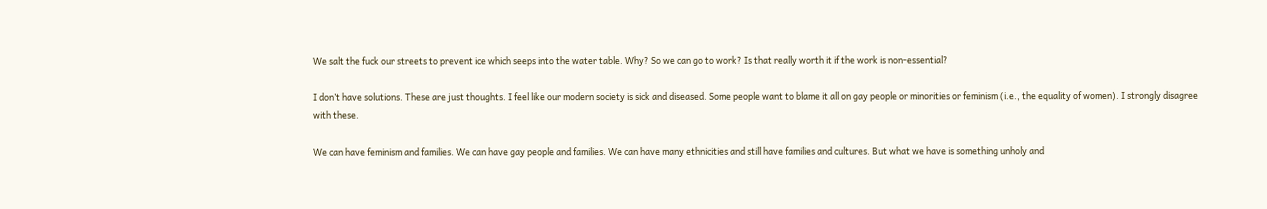We salt the fuck our streets to prevent ice which seeps into the water table. Why? So we can go to work? Is that really worth it if the work is non-essential?

I don’t have solutions. These are just thoughts. I feel like our modern society is sick and diseased. Some people want to blame it all on gay people or minorities or feminism (i.e., the equality of women). I strongly disagree with these.

We can have feminism and families. We can have gay people and families. We can have many ethnicities and still have families and cultures. But what we have is something unholy and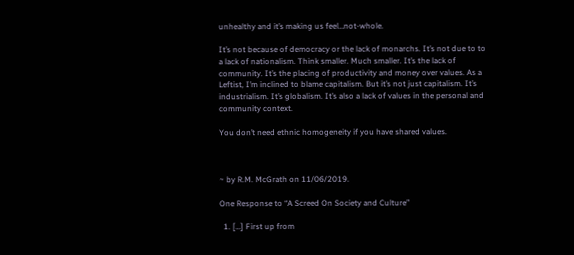unhealthy and it’s making us feel…not-whole.

It’s not because of democracy or the lack of monarchs. It’s not due to to a lack of nationalism. Think smaller. Much smaller. It’s the lack of community. It’s the placing of productivity and money over values. As a Leftist, I’m inclined to blame capitalism. But it’s not just capitalism. It’s industrialism. It’s globalism. It’s also a lack of values in the personal and community context.

You don’t need ethnic homogeneity if you have shared values.



~ by R.M. McGrath on 11/06/2019.

One Response to “A Screed On Society and Culture”

  1. […] First up from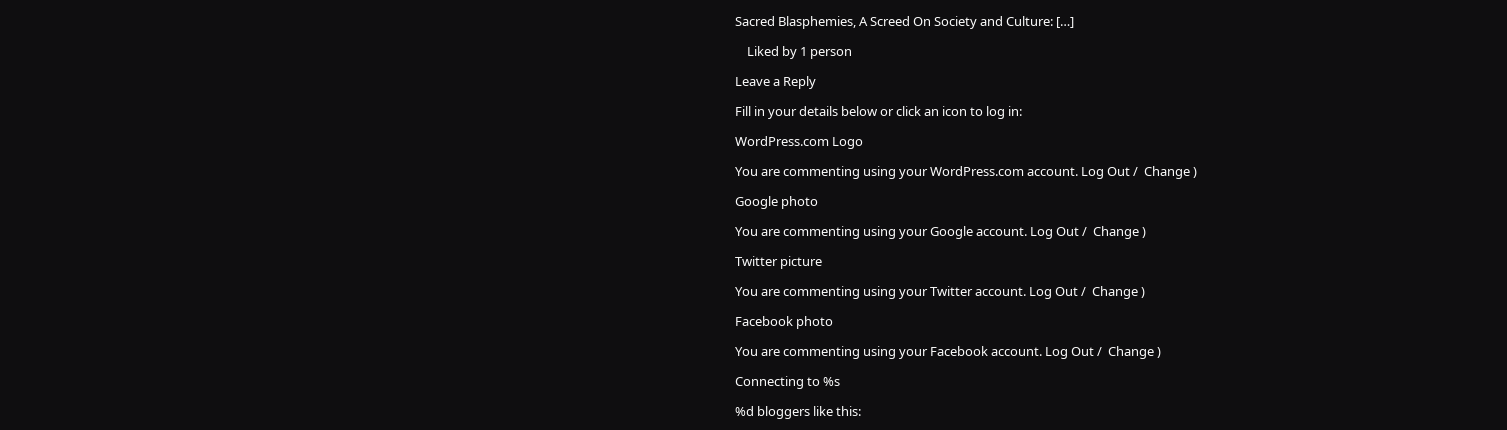Sacred Blasphemies, A Screed On Society and Culture: […]

    Liked by 1 person

Leave a Reply

Fill in your details below or click an icon to log in:

WordPress.com Logo

You are commenting using your WordPress.com account. Log Out /  Change )

Google photo

You are commenting using your Google account. Log Out /  Change )

Twitter picture

You are commenting using your Twitter account. Log Out /  Change )

Facebook photo

You are commenting using your Facebook account. Log Out /  Change )

Connecting to %s

%d bloggers like this: